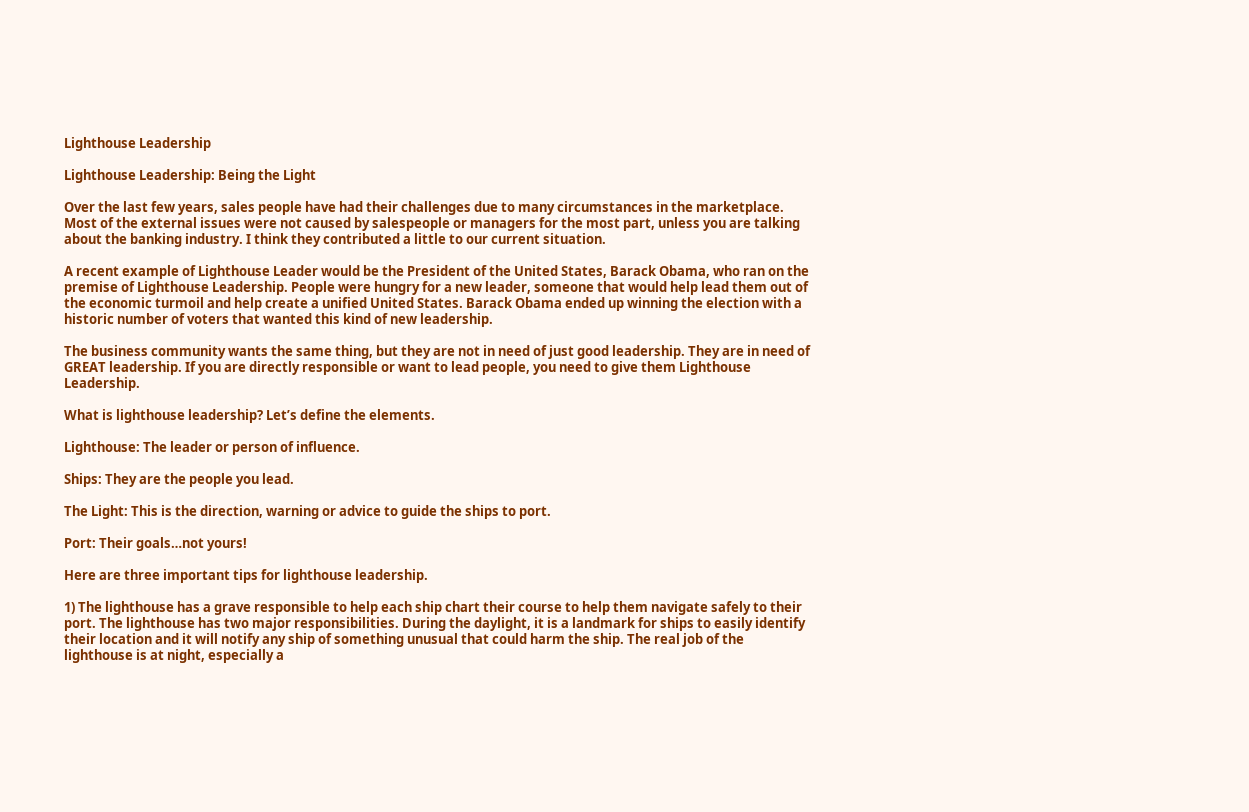Lighthouse Leadership

Lighthouse Leadership: Being the Light

Over the last few years, sales people have had their challenges due to many circumstances in the marketplace. Most of the external issues were not caused by salespeople or managers for the most part, unless you are talking about the banking industry. I think they contributed a little to our current situation.

A recent example of Lighthouse Leader would be the President of the United States, Barack Obama, who ran on the premise of Lighthouse Leadership. People were hungry for a new leader, someone that would help lead them out of the economic turmoil and help create a unified United States. Barack Obama ended up winning the election with a historic number of voters that wanted this kind of new leadership.

The business community wants the same thing, but they are not in need of just good leadership. They are in need of GREAT leadership. If you are directly responsible or want to lead people, you need to give them Lighthouse Leadership.

What is lighthouse leadership? Let’s define the elements.

Lighthouse: The leader or person of influence.

Ships: They are the people you lead.

The Light: This is the direction, warning or advice to guide the ships to port.

Port: Their goals…not yours!

Here are three important tips for lighthouse leadership.

1) The lighthouse has a grave responsible to help each ship chart their course to help them navigate safely to their port. The lighthouse has two major responsibilities. During the daylight, it is a landmark for ships to easily identify their location and it will notify any ship of something unusual that could harm the ship. The real job of the lighthouse is at night, especially a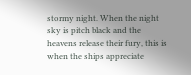stormy night. When the night sky is pitch black and the heavens release their fury, this is when the ships appreciate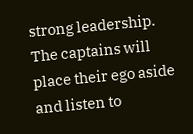strong leadership. The captains will place their ego aside and listen to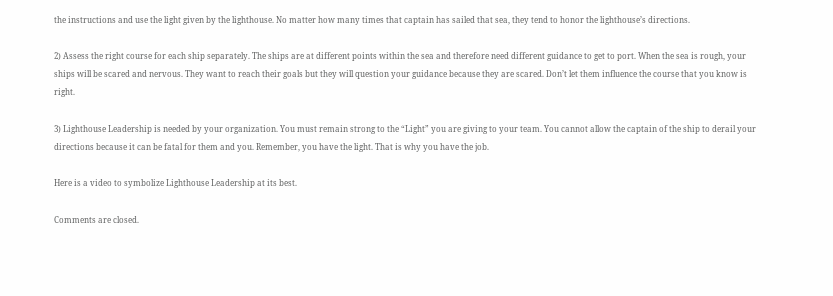the instructions and use the light given by the lighthouse. No matter how many times that captain has sailed that sea, they tend to honor the lighthouse’s directions.

2) Assess the right course for each ship separately. The ships are at different points within the sea and therefore need different guidance to get to port. When the sea is rough, your ships will be scared and nervous. They want to reach their goals but they will question your guidance because they are scared. Don’t let them influence the course that you know is right.

3) Lighthouse Leadership is needed by your organization. You must remain strong to the “Light” you are giving to your team. You cannot allow the captain of the ship to derail your directions because it can be fatal for them and you. Remember, you have the light. That is why you have the job.

Here is a video to symbolize Lighthouse Leadership at its best.

Comments are closed.